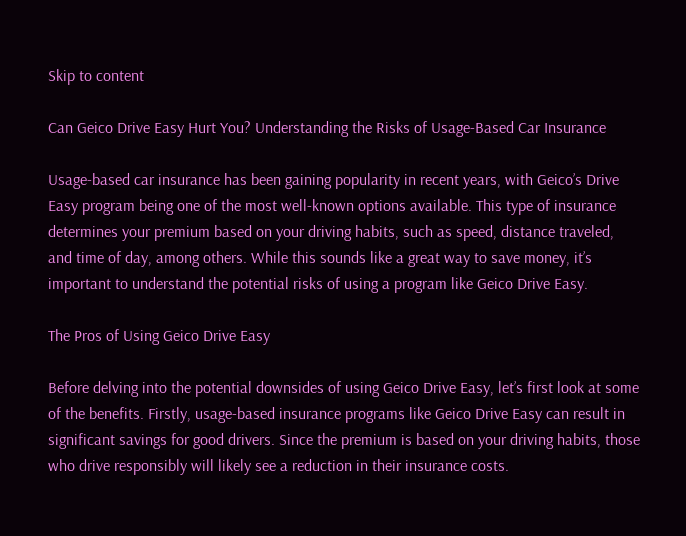Skip to content

Can Geico Drive Easy Hurt You? Understanding the Risks of Usage-Based Car Insurance

Usage-based car insurance has been gaining popularity in recent years, with Geico’s Drive Easy program being one of the most well-known options available. This type of insurance determines your premium based on your driving habits, such as speed, distance traveled, and time of day, among others. While this sounds like a great way to save money, it’s important to understand the potential risks of using a program like Geico Drive Easy.

The Pros of Using Geico Drive Easy

Before delving into the potential downsides of using Geico Drive Easy, let’s first look at some of the benefits. Firstly, usage-based insurance programs like Geico Drive Easy can result in significant savings for good drivers. Since the premium is based on your driving habits, those who drive responsibly will likely see a reduction in their insurance costs.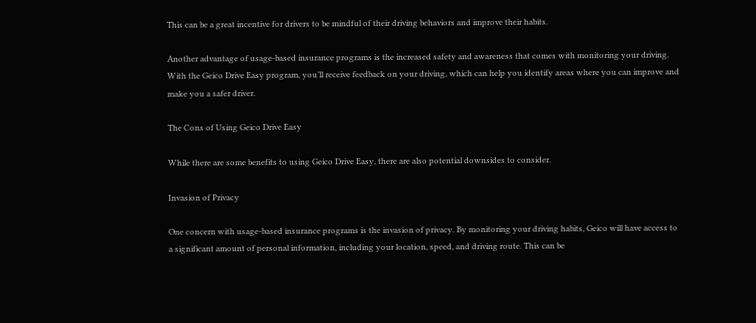This can be a great incentive for drivers to be mindful of their driving behaviors and improve their habits.

Another advantage of usage-based insurance programs is the increased safety and awareness that comes with monitoring your driving. With the Geico Drive Easy program, you’ll receive feedback on your driving, which can help you identify areas where you can improve and make you a safer driver.

The Cons of Using Geico Drive Easy

While there are some benefits to using Geico Drive Easy, there are also potential downsides to consider.

Invasion of Privacy

One concern with usage-based insurance programs is the invasion of privacy. By monitoring your driving habits, Geico will have access to a significant amount of personal information, including your location, speed, and driving route. This can be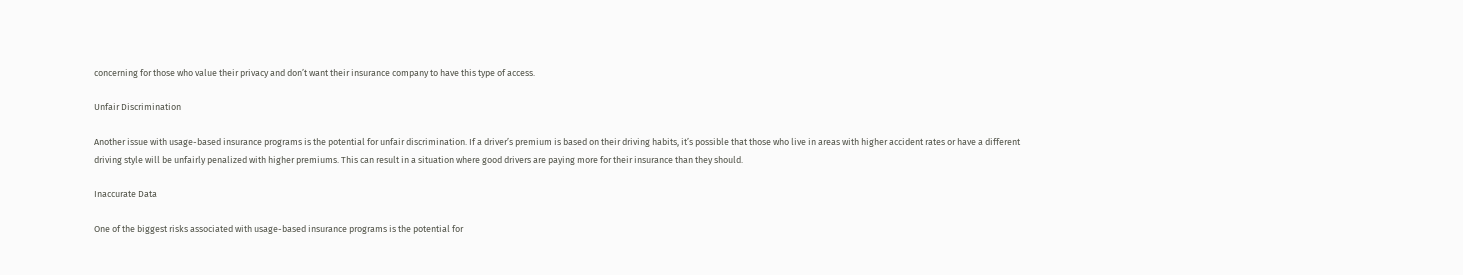concerning for those who value their privacy and don’t want their insurance company to have this type of access.

Unfair Discrimination

Another issue with usage-based insurance programs is the potential for unfair discrimination. If a driver’s premium is based on their driving habits, it’s possible that those who live in areas with higher accident rates or have a different driving style will be unfairly penalized with higher premiums. This can result in a situation where good drivers are paying more for their insurance than they should.

Inaccurate Data

One of the biggest risks associated with usage-based insurance programs is the potential for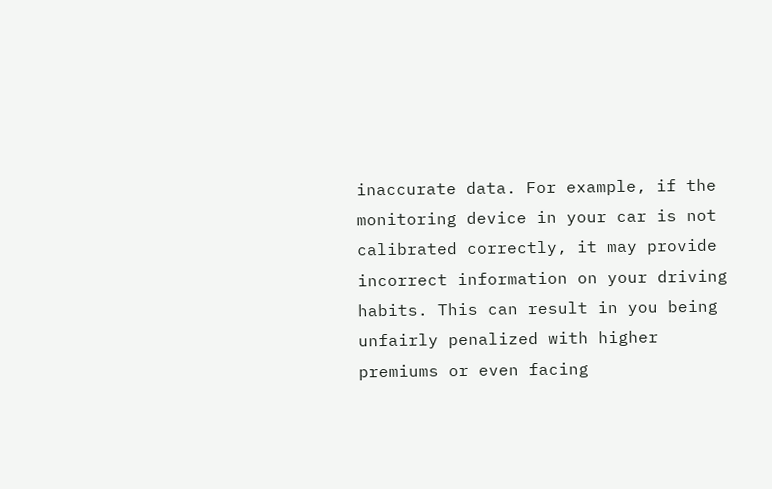inaccurate data. For example, if the monitoring device in your car is not calibrated correctly, it may provide incorrect information on your driving habits. This can result in you being unfairly penalized with higher premiums or even facing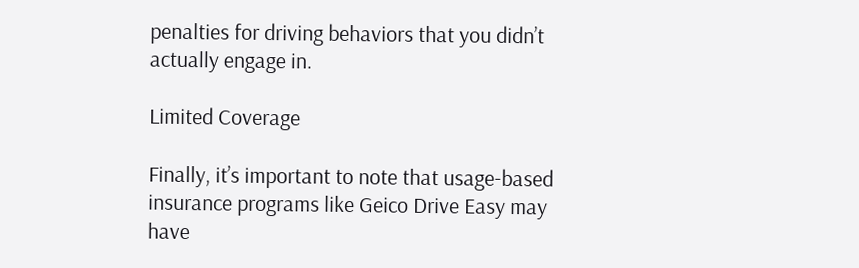penalties for driving behaviors that you didn’t actually engage in.

Limited Coverage

Finally, it’s important to note that usage-based insurance programs like Geico Drive Easy may have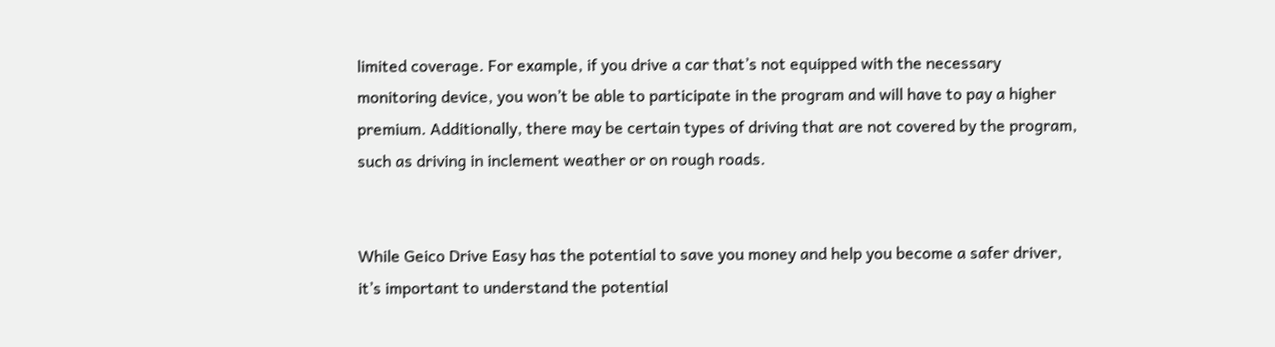limited coverage. For example, if you drive a car that’s not equipped with the necessary monitoring device, you won’t be able to participate in the program and will have to pay a higher premium. Additionally, there may be certain types of driving that are not covered by the program, such as driving in inclement weather or on rough roads.


While Geico Drive Easy has the potential to save you money and help you become a safer driver, it’s important to understand the potential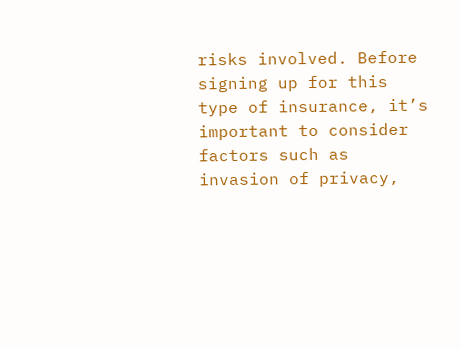risks involved. Before signing up for this type of insurance, it’s important to consider factors such as invasion of privacy,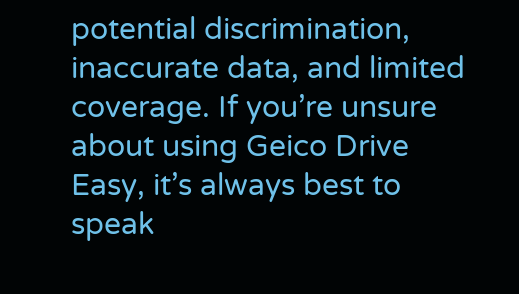potential discrimination, inaccurate data, and limited coverage. If you’re unsure about using Geico Drive Easy, it’s always best to speak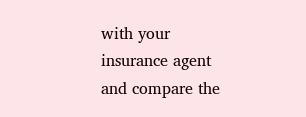with your insurance agent and compare the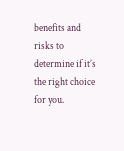benefits and risks to determine if it’s the right choice for you.